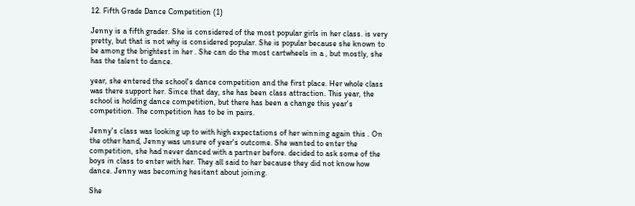12. Fifth Grade Dance Competition (1)

Jenny is a fifth grader. She is considered of the most popular girls in her class. is very pretty, but that is not why is considered popular. She is popular because she known to be among the brightest in her . She can do the most cartwheels in a , but mostly, she has the talent to dance.

year, she entered the school's dance competition and the first place. Her whole class was there support her. Since that day, she has been class attraction. This year, the school is holding dance competition, but there has been a change this year's competition. The competition has to be in pairs.

Jenny's class was looking up to with high expectations of her winning again this . On the other hand, Jenny was unsure of year's outcome. She wanted to enter the competition, she had never danced with a partner before. decided to ask some of the boys in class to enter with her. They all said to her because they did not know how dance. Jenny was becoming hesitant about joining.

She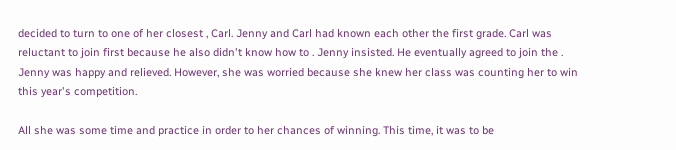decided to turn to one of her closest , Carl. Jenny and Carl had known each other the first grade. Carl was reluctant to join first because he also didn't know how to . Jenny insisted. He eventually agreed to join the . Jenny was happy and relieved. However, she was worried because she knew her class was counting her to win this year's competition.

All she was some time and practice in order to her chances of winning. This time, it was to be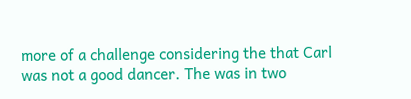more of a challenge considering the that Carl was not a good dancer. The was in two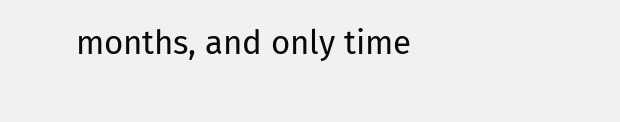months, and only time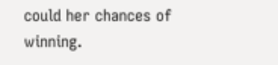could her chances of winning.